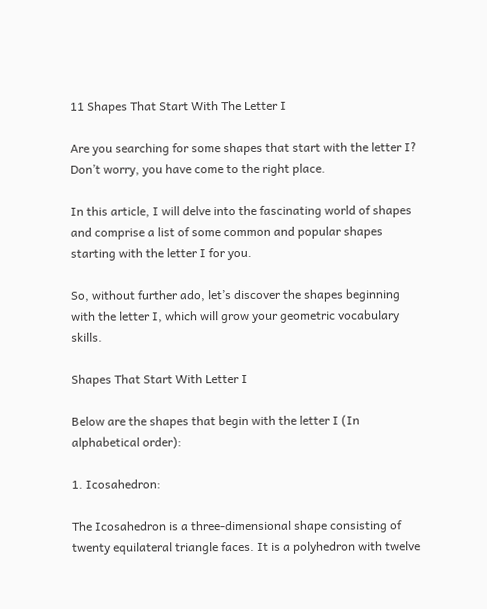11 Shapes That Start With The Letter I

Are you searching for some shapes that start with the letter I? Don’t worry, you have come to the right place.

In this article, I will delve into the fascinating world of shapes and comprise a list of some common and popular shapes starting with the letter I for you.

So, without further ado, let’s discover the shapes beginning with the letter I, which will grow your geometric vocabulary skills.

Shapes That Start With Letter I

Below are the shapes that begin with the letter I (In alphabetical order):

1. Icosahedron:

The Icosahedron is a three-dimensional shape consisting of twenty equilateral triangle faces. It is a polyhedron with twelve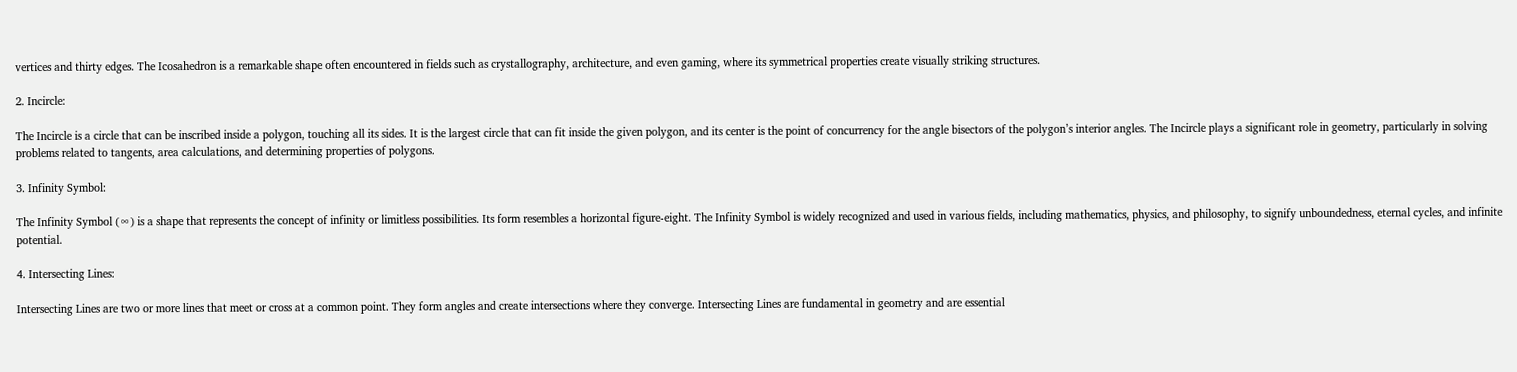vertices and thirty edges. The Icosahedron is a remarkable shape often encountered in fields such as crystallography, architecture, and even gaming, where its symmetrical properties create visually striking structures.

2. Incircle:

The Incircle is a circle that can be inscribed inside a polygon, touching all its sides. It is the largest circle that can fit inside the given polygon, and its center is the point of concurrency for the angle bisectors of the polygon’s interior angles. The Incircle plays a significant role in geometry, particularly in solving problems related to tangents, area calculations, and determining properties of polygons.

3. Infinity Symbol:

The Infinity Symbol (∞) is a shape that represents the concept of infinity or limitless possibilities. Its form resembles a horizontal figure-eight. The Infinity Symbol is widely recognized and used in various fields, including mathematics, physics, and philosophy, to signify unboundedness, eternal cycles, and infinite potential.

4. Intersecting Lines:

Intersecting Lines are two or more lines that meet or cross at a common point. They form angles and create intersections where they converge. Intersecting Lines are fundamental in geometry and are essential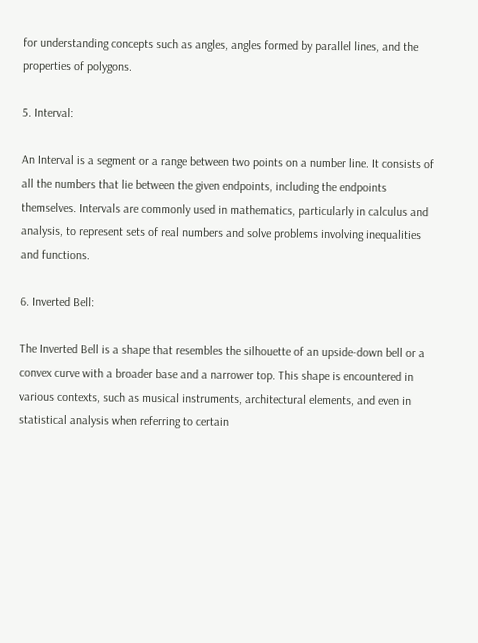for understanding concepts such as angles, angles formed by parallel lines, and the properties of polygons.

5. Interval:

An Interval is a segment or a range between two points on a number line. It consists of all the numbers that lie between the given endpoints, including the endpoints themselves. Intervals are commonly used in mathematics, particularly in calculus and analysis, to represent sets of real numbers and solve problems involving inequalities and functions.

6. Inverted Bell:

The Inverted Bell is a shape that resembles the silhouette of an upside-down bell or a convex curve with a broader base and a narrower top. This shape is encountered in various contexts, such as musical instruments, architectural elements, and even in statistical analysis when referring to certain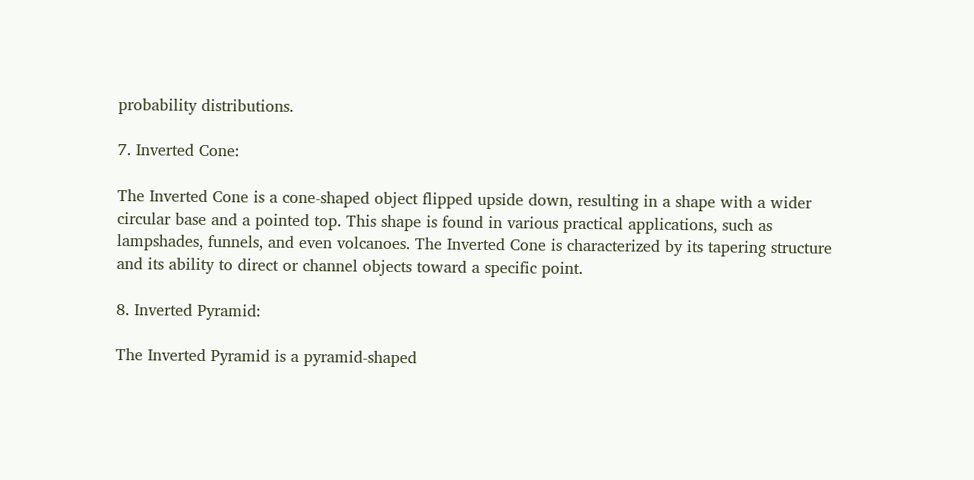probability distributions.

7. Inverted Cone:

The Inverted Cone is a cone-shaped object flipped upside down, resulting in a shape with a wider circular base and a pointed top. This shape is found in various practical applications, such as lampshades, funnels, and even volcanoes. The Inverted Cone is characterized by its tapering structure and its ability to direct or channel objects toward a specific point.

8. Inverted Pyramid:

The Inverted Pyramid is a pyramid-shaped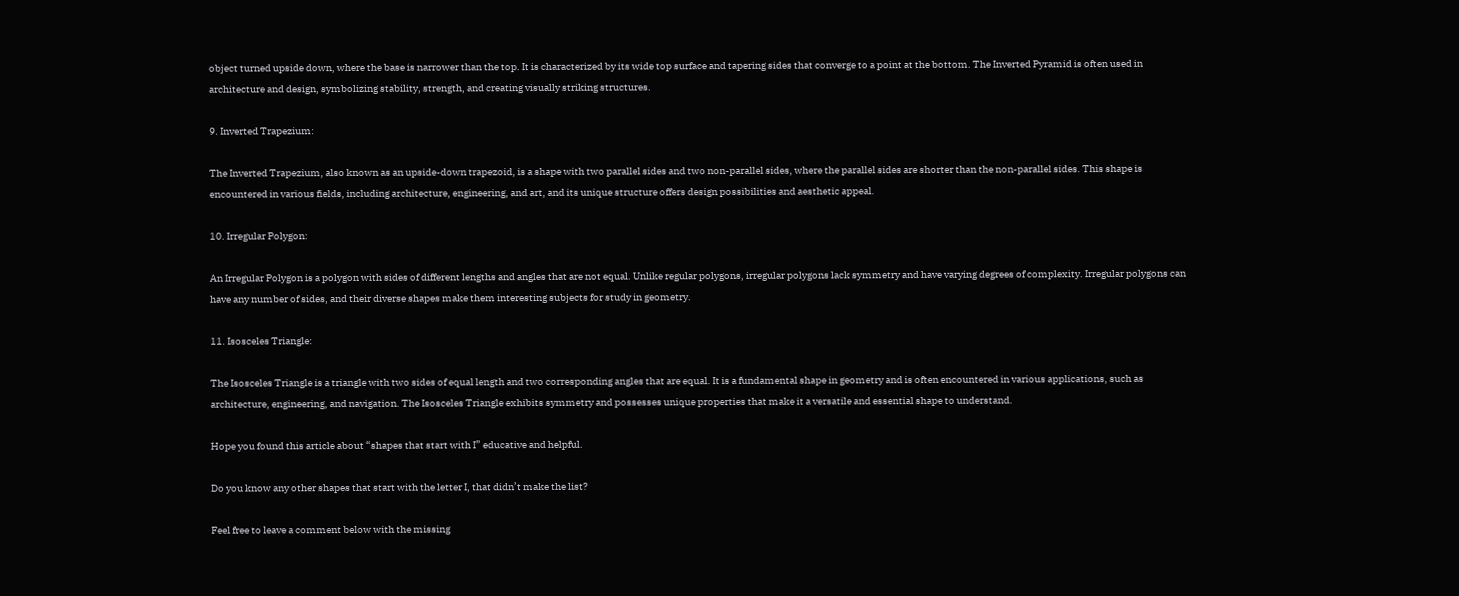object turned upside down, where the base is narrower than the top. It is characterized by its wide top surface and tapering sides that converge to a point at the bottom. The Inverted Pyramid is often used in architecture and design, symbolizing stability, strength, and creating visually striking structures.

9. Inverted Trapezium:

The Inverted Trapezium, also known as an upside-down trapezoid, is a shape with two parallel sides and two non-parallel sides, where the parallel sides are shorter than the non-parallel sides. This shape is encountered in various fields, including architecture, engineering, and art, and its unique structure offers design possibilities and aesthetic appeal.

10. Irregular Polygon:

An Irregular Polygon is a polygon with sides of different lengths and angles that are not equal. Unlike regular polygons, irregular polygons lack symmetry and have varying degrees of complexity. Irregular polygons can have any number of sides, and their diverse shapes make them interesting subjects for study in geometry.

11. Isosceles Triangle:

The Isosceles Triangle is a triangle with two sides of equal length and two corresponding angles that are equal. It is a fundamental shape in geometry and is often encountered in various applications, such as architecture, engineering, and navigation. The Isosceles Triangle exhibits symmetry and possesses unique properties that make it a versatile and essential shape to understand.

Hope you found this article about “shapes that start with I” educative and helpful.

Do you know any other shapes that start with the letter I, that didn’t make the list?

Feel free to leave a comment below with the missing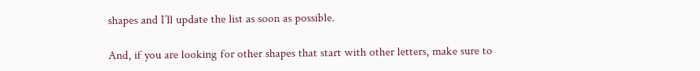shapes and I’ll update the list as soon as possible.

And, if you are looking for other shapes that start with other letters, make sure to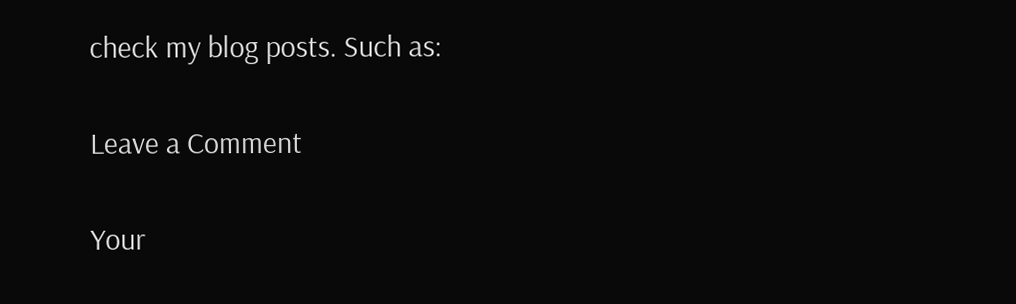check my blog posts. Such as:

Leave a Comment

Your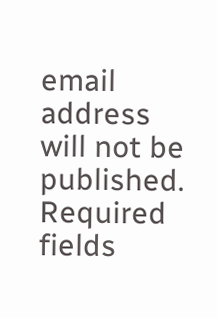email address will not be published. Required fields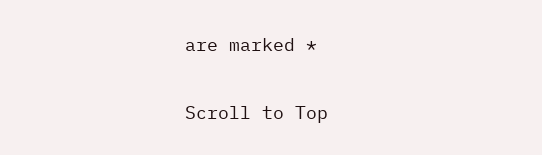are marked *

Scroll to Top